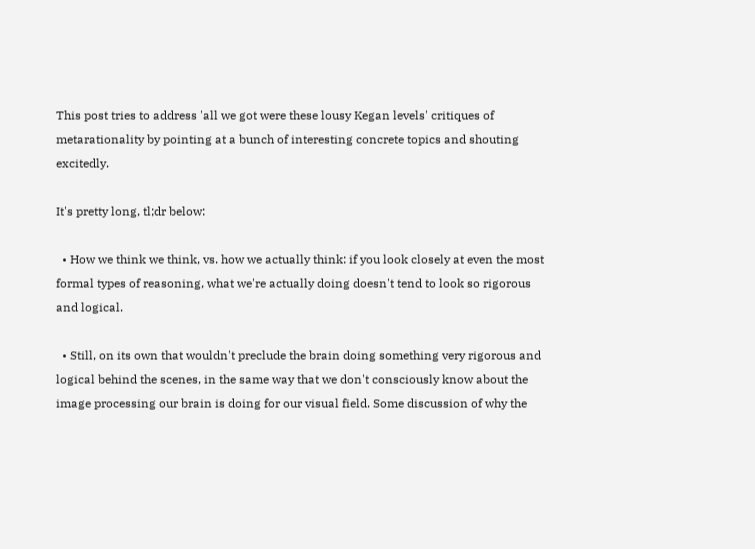This post tries to address 'all we got were these lousy Kegan levels' critiques of metarationality by pointing at a bunch of interesting concrete topics and shouting excitedly.

It's pretty long, tl;dr below:

  • How we think we think, vs. how we actually think: if you look closely at even the most formal types of reasoning, what we're actually doing doesn't tend to look so rigorous and logical.

  • Still, on its own that wouldn't preclude the brain doing something very rigorous and logical behind the scenes, in the same way that we don't consciously know about the image processing our brain is doing for our visual field. Some discussion of why the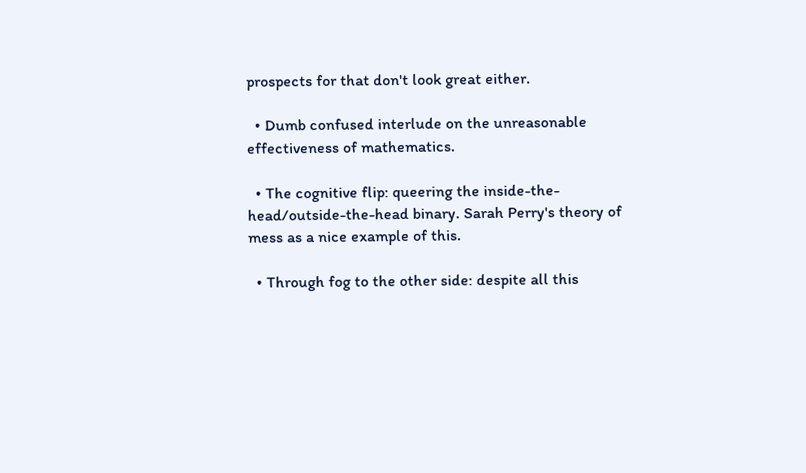prospects for that don't look great either.

  • Dumb confused interlude on the unreasonable effectiveness of mathematics.

  • The cognitive flip: queering the inside-the-head/outside-the-head binary. Sarah Perry's theory of mess as a nice example of this.

  • Through fog to the other side: despite all this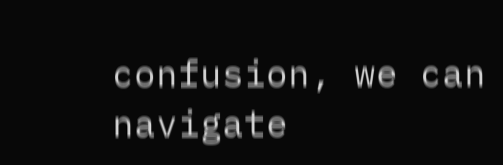confusion, we can navigate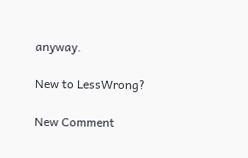anyway.

New to LessWrong?

New Comment